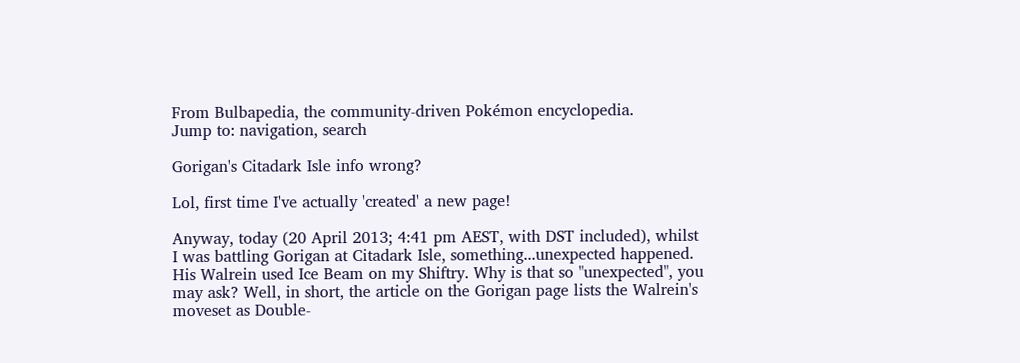From Bulbapedia, the community-driven Pokémon encyclopedia.
Jump to: navigation, search

Gorigan's Citadark Isle info wrong?

Lol, first time I've actually 'created' a new page!

Anyway, today (20 April 2013; 4:41 pm AEST, with DST included), whilst I was battling Gorigan at Citadark Isle, something...unexpected happened. His Walrein used Ice Beam on my Shiftry. Why is that so "unexpected", you may ask? Well, in short, the article on the Gorigan page lists the Walrein's moveset as Double-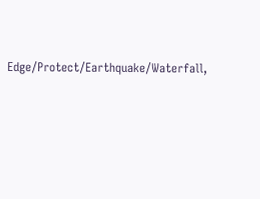Edge/Protect/Earthquake/Waterfall,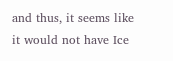and thus, it seems like it would not have Ice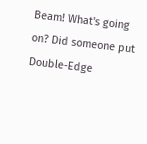Beam! What's going on? Did someone put Double-Edge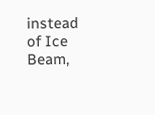instead of Ice Beam,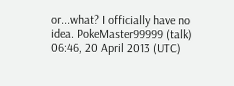or...what? I officially have no idea. PokeMaster99999 (talk) 06:46, 20 April 2013 (UTC)